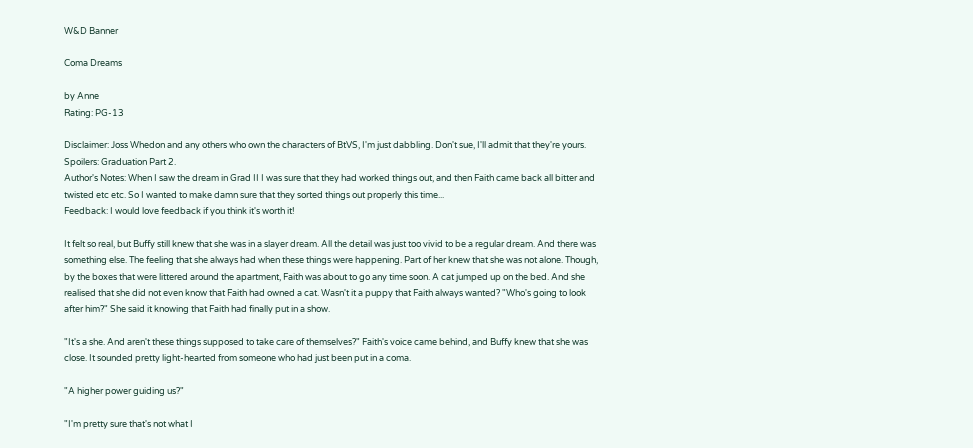W&D Banner

Coma Dreams

by Anne
Rating: PG-13

Disclaimer: Joss Whedon and any others who own the characters of BtVS, I'm just dabbling. Don't sue, I'll admit that they're yours.
Spoilers: Graduation Part 2.
Author's Notes: When I saw the dream in Grad II I was sure that they had worked things out, and then Faith came back all bitter and twisted etc etc. So I wanted to make damn sure that they sorted things out properly this time...
Feedback: I would love feedback if you think it's worth it!

It felt so real, but Buffy still knew that she was in a slayer dream. All the detail was just too vivid to be a regular dream. And there was something else. The feeling that she always had when these things were happening. Part of her knew that she was not alone. Though, by the boxes that were littered around the apartment, Faith was about to go any time soon. A cat jumped up on the bed. And she realised that she did not even know that Faith had owned a cat. Wasn't it a puppy that Faith always wanted? "Who's going to look after him?" She said it knowing that Faith had finally put in a show.

"It's a she. And aren't these things supposed to take care of themselves?" Faith's voice came behind, and Buffy knew that she was close. It sounded pretty light-hearted from someone who had just been put in a coma.

"A higher power guiding us?"

"I'm pretty sure that's not what I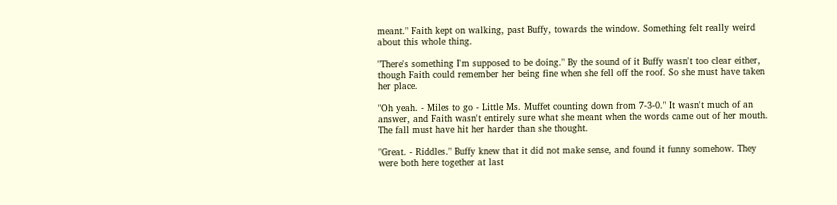meant." Faith kept on walking, past Buffy, towards the window. Something felt really weird about this whole thing.

"There's something I'm supposed to be doing." By the sound of it Buffy wasn't too clear either, though Faith could remember her being fine when she fell off the roof. So she must have taken her place.

"Oh yeah. - Miles to go - Little Ms. Muffet counting down from 7-3-0." It wasn't much of an answer, and Faith wasn't entirely sure what she meant when the words came out of her mouth. The fall must have hit her harder than she thought.

"Great. - Riddles." Buffy knew that it did not make sense, and found it funny somehow. They were both here together at last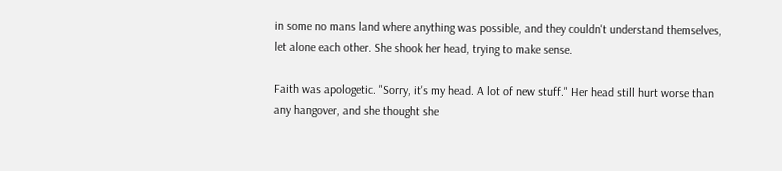in some no mans land where anything was possible, and they couldn't understand themselves, let alone each other. She shook her head, trying to make sense.

Faith was apologetic. "Sorry, it's my head. A lot of new stuff." Her head still hurt worse than any hangover, and she thought she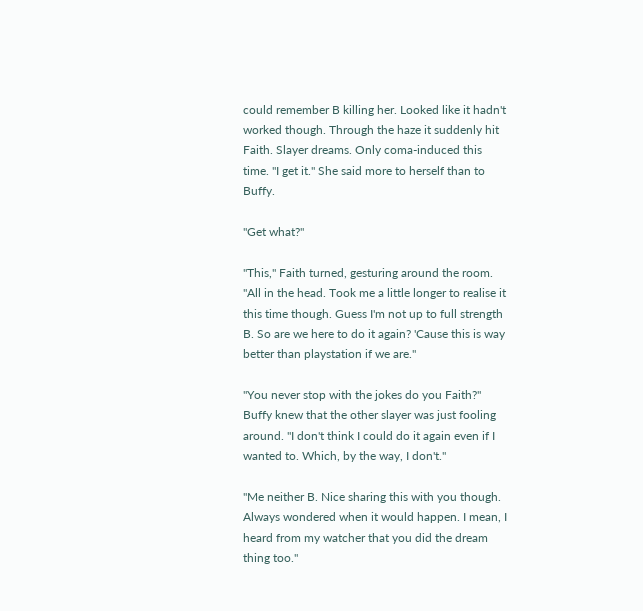could remember B killing her. Looked like it hadn't worked though. Through the haze it suddenly hit Faith. Slayer dreams. Only coma-induced this time. "I get it." She said more to herself than to Buffy.

"Get what?"

"This," Faith turned, gesturing around the room. "All in the head. Took me a little longer to realise it this time though. Guess I'm not up to full strength B. So are we here to do it again? 'Cause this is way better than playstation if we are."

"You never stop with the jokes do you Faith?" Buffy knew that the other slayer was just fooling around. "I don't think I could do it again even if I wanted to. Which, by the way, I don't."

"Me neither B. Nice sharing this with you though. Always wondered when it would happen. I mean, I heard from my watcher that you did the dream thing too."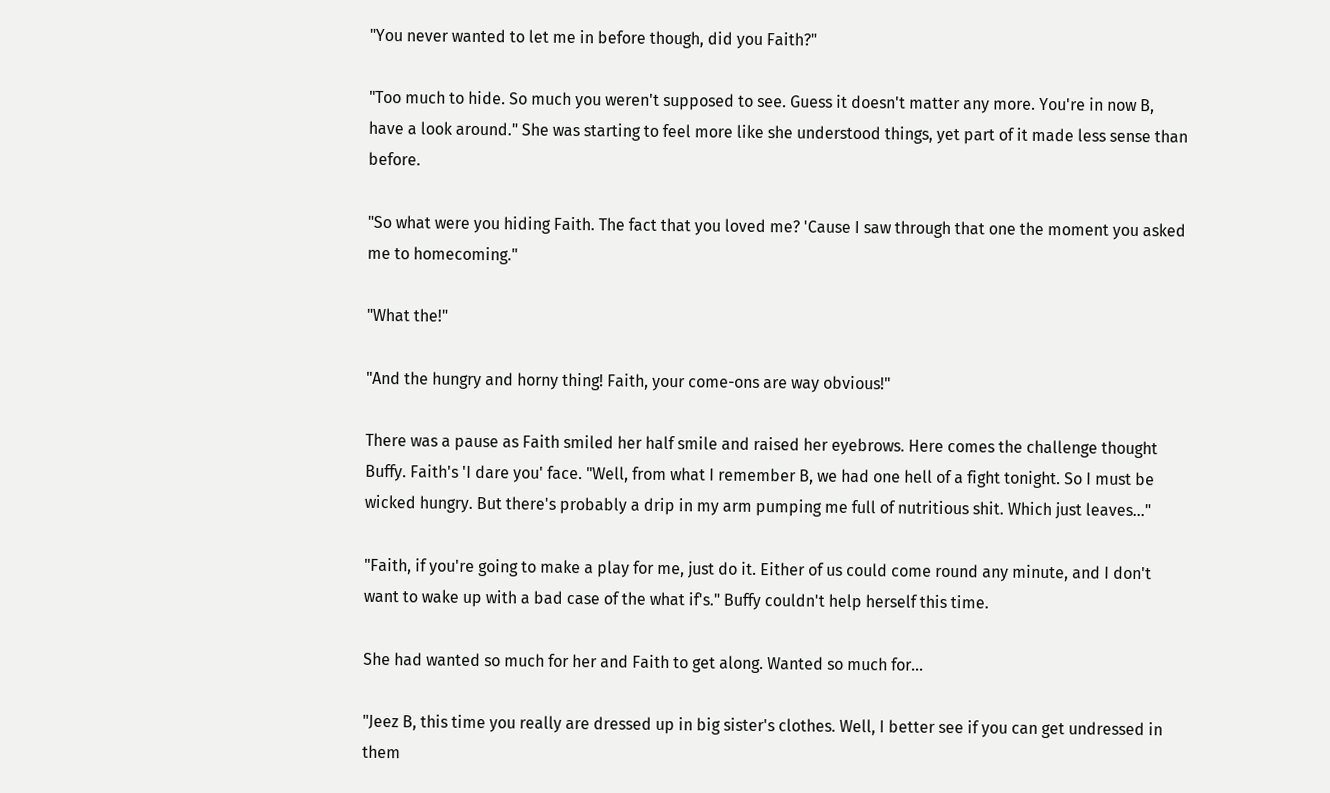"You never wanted to let me in before though, did you Faith?"

"Too much to hide. So much you weren't supposed to see. Guess it doesn't matter any more. You're in now B, have a look around." She was starting to feel more like she understood things, yet part of it made less sense than before.

"So what were you hiding Faith. The fact that you loved me? 'Cause I saw through that one the moment you asked me to homecoming."

"What the!"

"And the hungry and horny thing! Faith, your come-ons are way obvious!"

There was a pause as Faith smiled her half smile and raised her eyebrows. Here comes the challenge thought Buffy. Faith's 'I dare you' face. "Well, from what I remember B, we had one hell of a fight tonight. So I must be wicked hungry. But there's probably a drip in my arm pumping me full of nutritious shit. Which just leaves..."

"Faith, if you're going to make a play for me, just do it. Either of us could come round any minute, and I don't want to wake up with a bad case of the what if's." Buffy couldn't help herself this time.

She had wanted so much for her and Faith to get along. Wanted so much for...

"Jeez B, this time you really are dressed up in big sister's clothes. Well, I better see if you can get undressed in them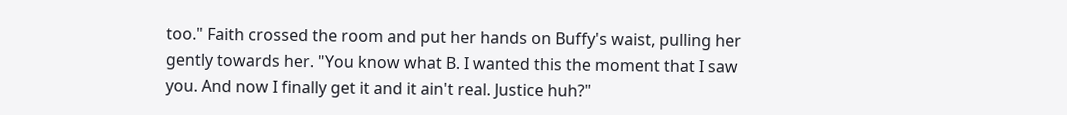too." Faith crossed the room and put her hands on Buffy's waist, pulling her gently towards her. "You know what B. I wanted this the moment that I saw you. And now I finally get it and it ain't real. Justice huh?"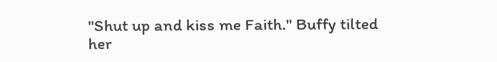"Shut up and kiss me Faith." Buffy tilted her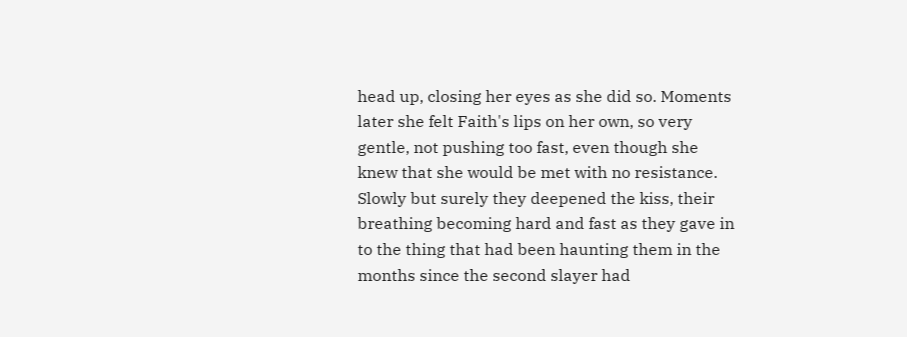head up, closing her eyes as she did so. Moments later she felt Faith's lips on her own, so very gentle, not pushing too fast, even though she knew that she would be met with no resistance. Slowly but surely they deepened the kiss, their breathing becoming hard and fast as they gave in to the thing that had been haunting them in the months since the second slayer had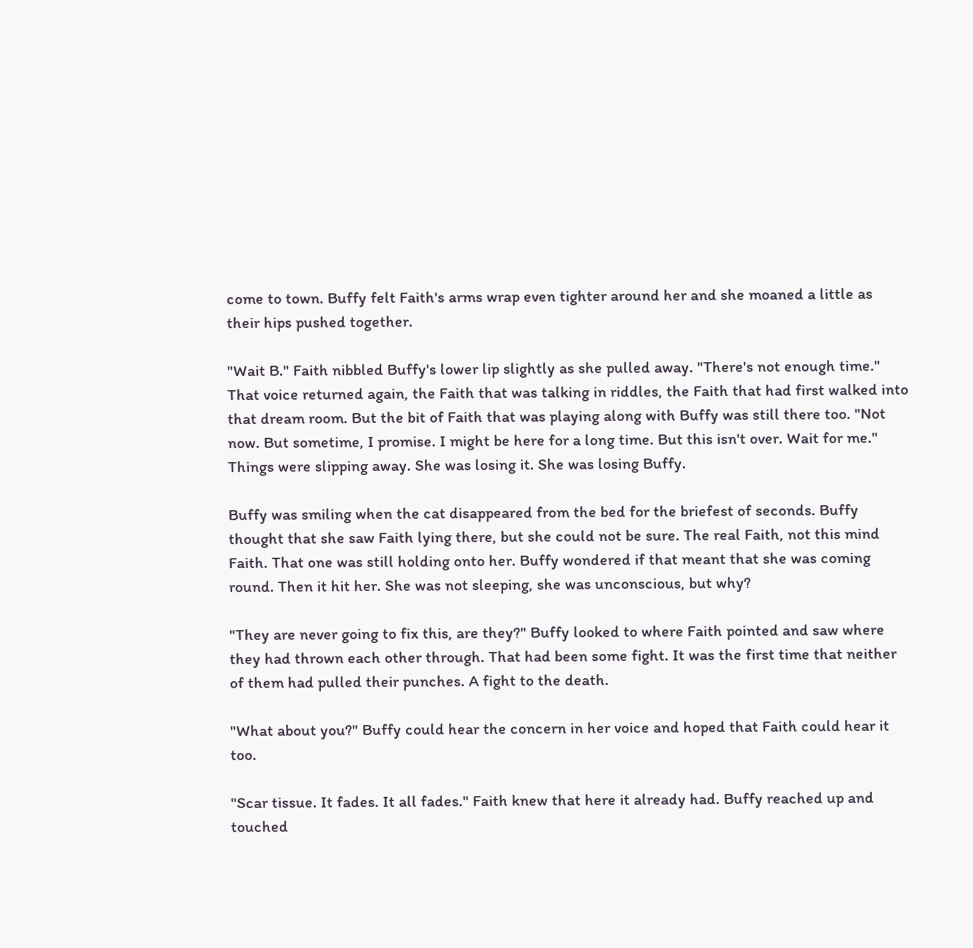come to town. Buffy felt Faith's arms wrap even tighter around her and she moaned a little as their hips pushed together.

"Wait B." Faith nibbled Buffy's lower lip slightly as she pulled away. "There's not enough time." That voice returned again, the Faith that was talking in riddles, the Faith that had first walked into that dream room. But the bit of Faith that was playing along with Buffy was still there too. "Not now. But sometime, I promise. I might be here for a long time. But this isn't over. Wait for me." Things were slipping away. She was losing it. She was losing Buffy.

Buffy was smiling when the cat disappeared from the bed for the briefest of seconds. Buffy thought that she saw Faith lying there, but she could not be sure. The real Faith, not this mind Faith. That one was still holding onto her. Buffy wondered if that meant that she was coming round. Then it hit her. She was not sleeping, she was unconscious, but why?

"They are never going to fix this, are they?" Buffy looked to where Faith pointed and saw where they had thrown each other through. That had been some fight. It was the first time that neither of them had pulled their punches. A fight to the death.

"What about you?" Buffy could hear the concern in her voice and hoped that Faith could hear it too.

"Scar tissue. It fades. It all fades." Faith knew that here it already had. Buffy reached up and touched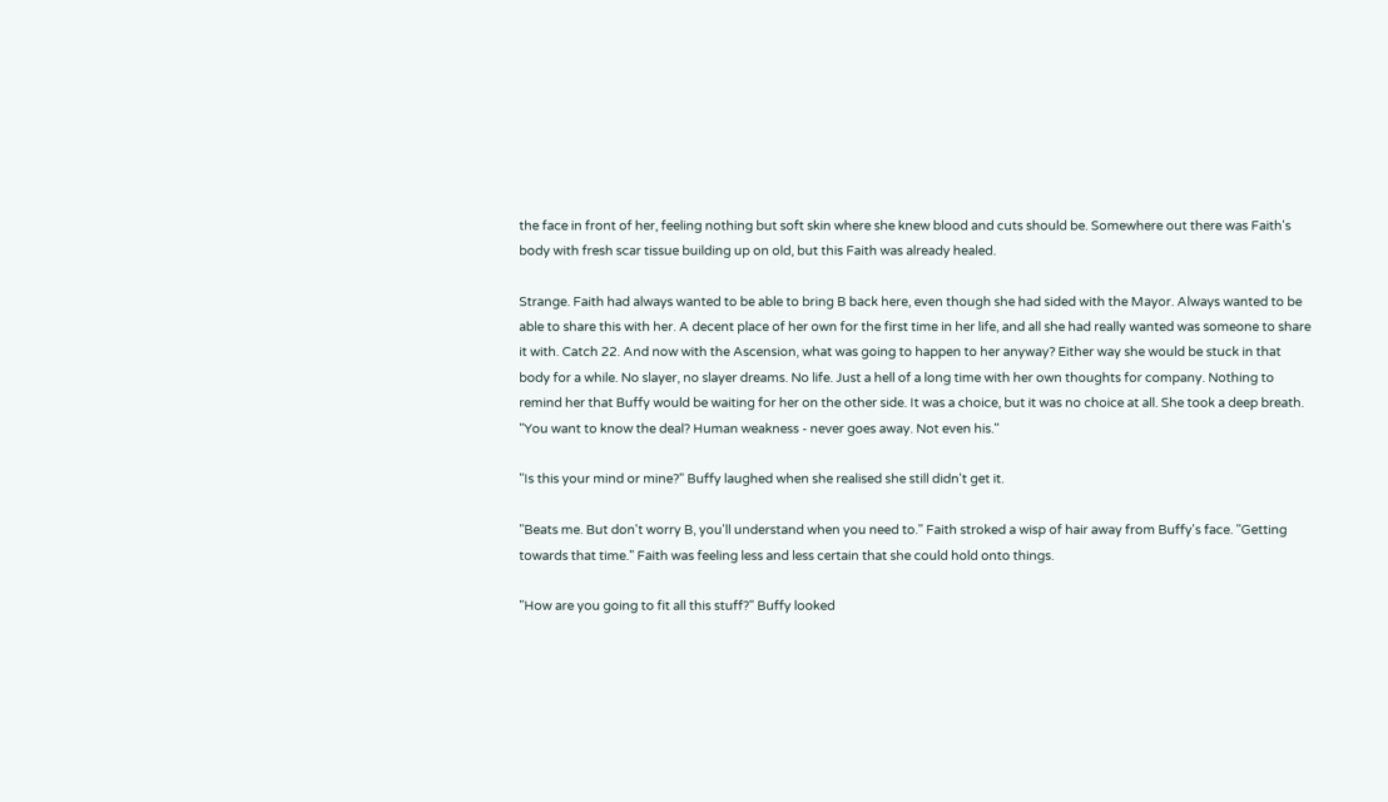the face in front of her, feeling nothing but soft skin where she knew blood and cuts should be. Somewhere out there was Faith's body with fresh scar tissue building up on old, but this Faith was already healed.

Strange. Faith had always wanted to be able to bring B back here, even though she had sided with the Mayor. Always wanted to be able to share this with her. A decent place of her own for the first time in her life, and all she had really wanted was someone to share it with. Catch 22. And now with the Ascension, what was going to happen to her anyway? Either way she would be stuck in that body for a while. No slayer, no slayer dreams. No life. Just a hell of a long time with her own thoughts for company. Nothing to remind her that Buffy would be waiting for her on the other side. It was a choice, but it was no choice at all. She took a deep breath. "You want to know the deal? Human weakness - never goes away. Not even his."

"Is this your mind or mine?" Buffy laughed when she realised she still didn't get it.

"Beats me. But don't worry B, you'll understand when you need to." Faith stroked a wisp of hair away from Buffy's face. "Getting towards that time." Faith was feeling less and less certain that she could hold onto things.

"How are you going to fit all this stuff?" Buffy looked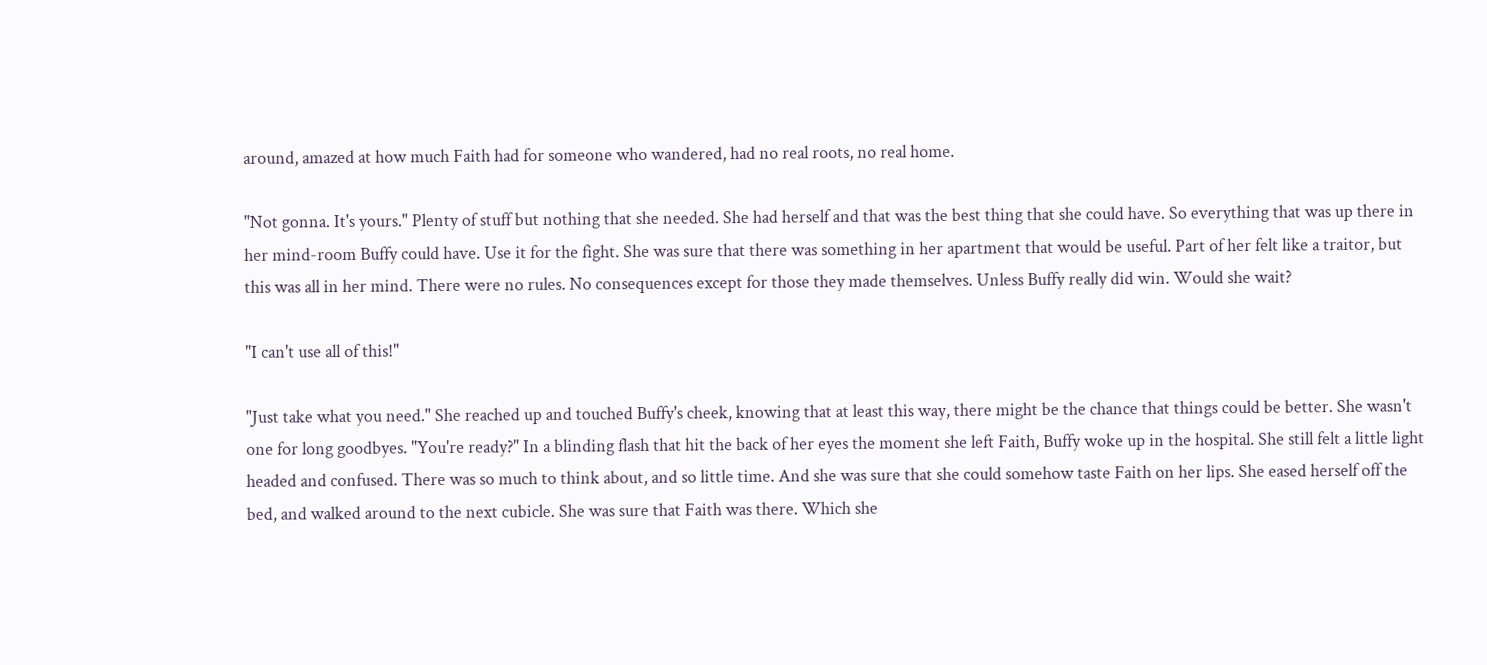around, amazed at how much Faith had for someone who wandered, had no real roots, no real home.

"Not gonna. It's yours." Plenty of stuff but nothing that she needed. She had herself and that was the best thing that she could have. So everything that was up there in her mind-room Buffy could have. Use it for the fight. She was sure that there was something in her apartment that would be useful. Part of her felt like a traitor, but this was all in her mind. There were no rules. No consequences except for those they made themselves. Unless Buffy really did win. Would she wait?

"I can't use all of this!"

"Just take what you need." She reached up and touched Buffy's cheek, knowing that at least this way, there might be the chance that things could be better. She wasn't one for long goodbyes. "You're ready?" In a blinding flash that hit the back of her eyes the moment she left Faith, Buffy woke up in the hospital. She still felt a little light headed and confused. There was so much to think about, and so little time. And she was sure that she could somehow taste Faith on her lips. She eased herself off the bed, and walked around to the next cubicle. She was sure that Faith was there. Which she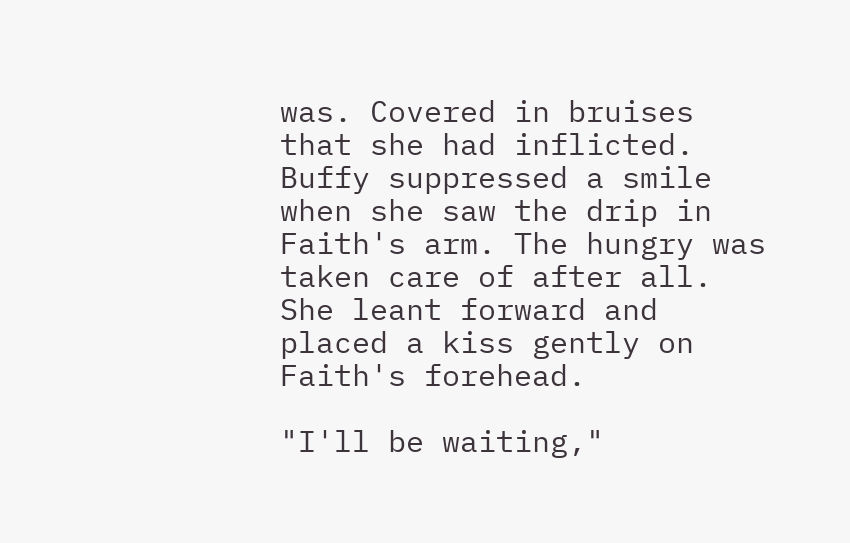was. Covered in bruises that she had inflicted. Buffy suppressed a smile when she saw the drip in Faith's arm. The hungry was taken care of after all. She leant forward and placed a kiss gently on Faith's forehead.

"I'll be waiting,"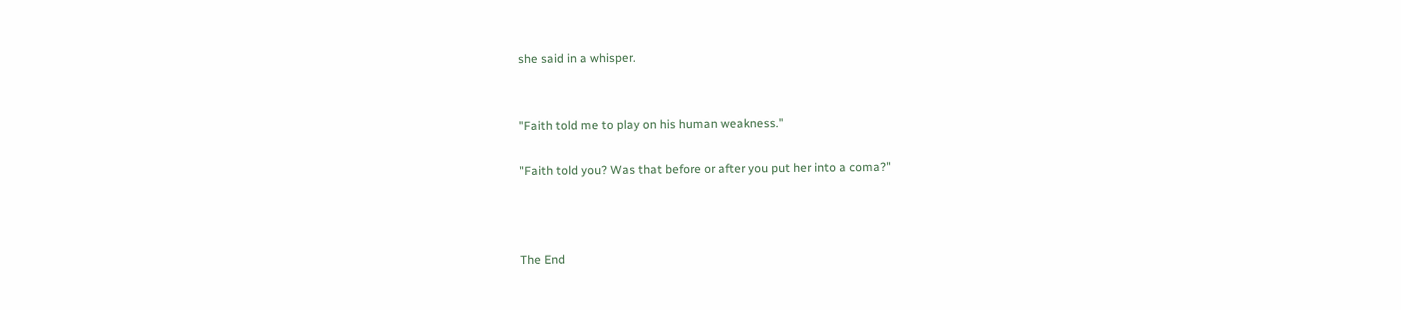she said in a whisper.


"Faith told me to play on his human weakness."

"Faith told you? Was that before or after you put her into a coma?"



The End